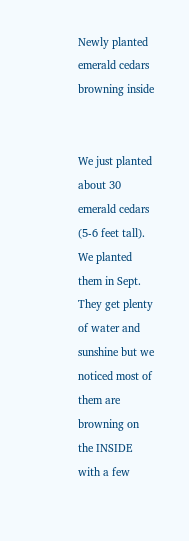Newly planted emerald cedars browning inside


We just planted about 30 emerald cedars (5-6 feet tall). We planted them in Sept. They get plenty of water and sunshine but we noticed most of them are browning on the INSIDE with a few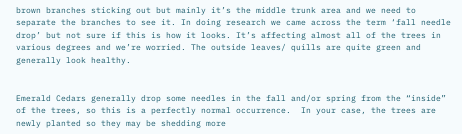brown branches sticking out but mainly it’s the middle trunk area and we need to separate the branches to see it. In doing research we came across the term ‘fall needle drop’ but not sure if this is how it looks. It’s affecting almost all of the trees in various degrees and we’re worried. The outside leaves/ quills are quite green and generally look healthy.


Emerald Cedars generally drop some needles in the fall and/or spring from the “inside” of the trees, so this is a perfectly normal occurrence.  In your case, the trees are newly planted so they may be shedding more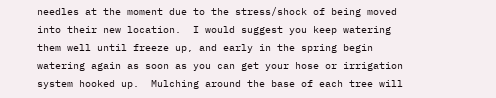needles at the moment due to the stress/shock of being moved into their new location.  I would suggest you keep watering them well until freeze up, and early in the spring begin watering again as soon as you can get your hose or irrigation system hooked up.  Mulching around the base of each tree will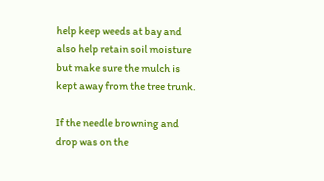help keep weeds at bay and also help retain soil moisture but make sure the mulch is kept away from the tree trunk.

If the needle browning and drop was on the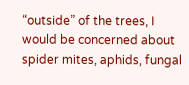“outside” of the trees, I would be concerned about spider mites, aphids, fungal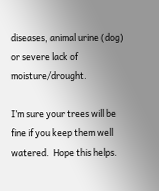diseases, animal urine (dog) or severe lack of moisture/drought.

I’m sure your trees will be fine if you keep them well watered.  Hope this helps.